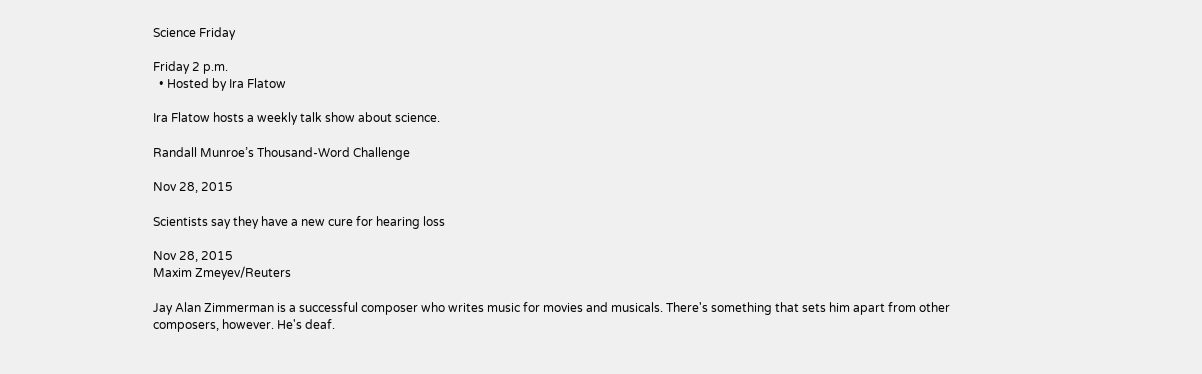Science Friday

Friday 2 p.m.
  • Hosted by Ira Flatow

Ira Flatow hosts a weekly talk show about science.

Randall Munroe’s Thousand-Word Challenge

Nov 28, 2015

Scientists say they have a new cure for hearing loss

Nov 28, 2015
Maxim Zmeyev/Reuters

Jay Alan Zimmerman is a successful composer who writes music for movies and musicals. There's something that sets him apart from other composers, however. He's deaf.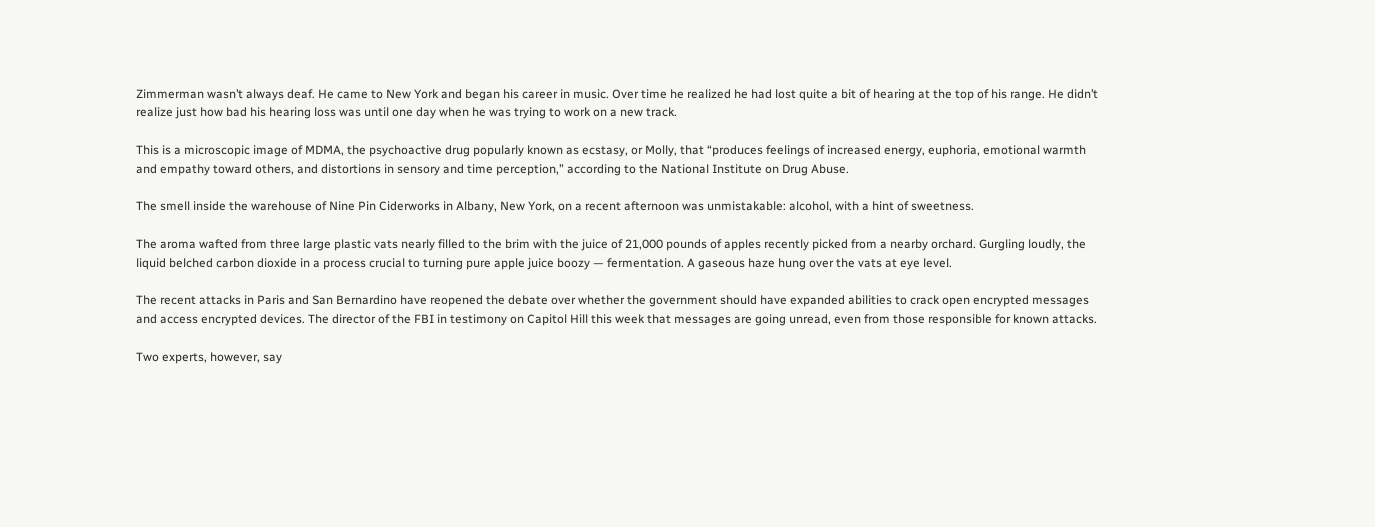Zimmerman wasn’t always deaf. He came to New York and began his career in music. Over time he realized he had lost quite a bit of hearing at the top of his range. He didn’t realize just how bad his hearing loss was until one day when he was trying to work on a new track.

This is a microscopic image of MDMA, the psychoactive drug popularly known as ecstasy, or Molly, that “produces feelings of increased energy, euphoria, emotional warmth and empathy toward others, and distortions in sensory and time perception,” according to the National Institute on Drug Abuse.

The smell inside the warehouse of Nine Pin Ciderworks in Albany, New York, on a recent afternoon was unmistakable: alcohol, with a hint of sweetness.

The aroma wafted from three large plastic vats nearly filled to the brim with the juice of 21,000 pounds of apples recently picked from a nearby orchard. Gurgling loudly, the liquid belched carbon dioxide in a process crucial to turning pure apple juice boozy — fermentation. A gaseous haze hung over the vats at eye level.

The recent attacks in Paris and San Bernardino have reopened the debate over whether the government should have expanded abilities to crack open encrypted messages and access encrypted devices. The director of the FBI in testimony on Capitol Hill this week that messages are going unread, even from those responsible for known attacks.

Two experts, however, say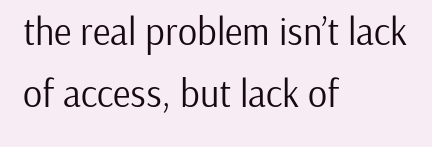the real problem isn’t lack of access, but lack of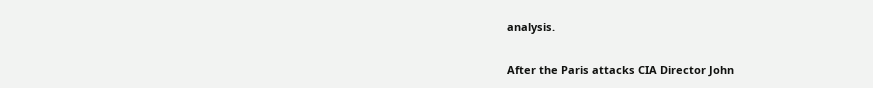analysis.

After the Paris attacks CIA Director John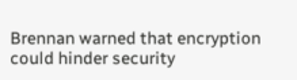Brennan warned that encryption could hinder security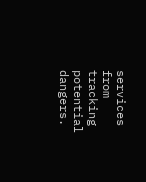services from tracking potential dangers.